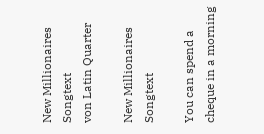New Millionaires Songtext
von Latin Quarter

New Millionaires Songtext

You can spend a cheque in a morning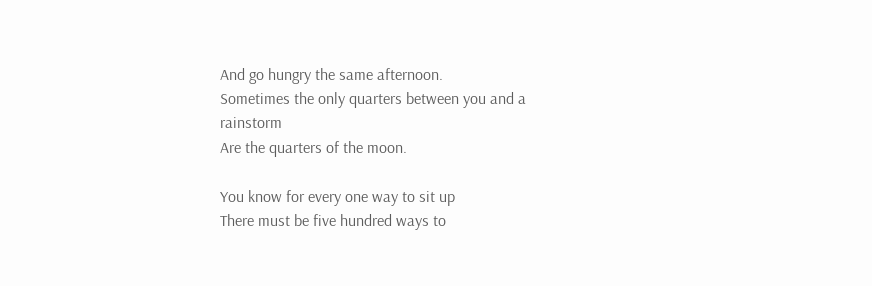And go hungry the same afternoon.
Sometimes the only quarters between you and a rainstorm
Are the quarters of the moon.

You know for every one way to sit up
There must be five hundred ways to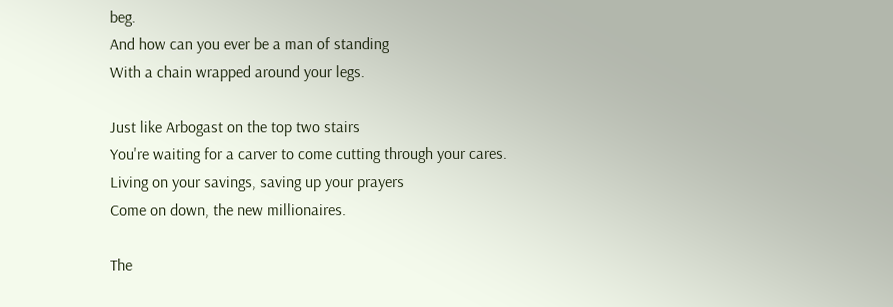beg.
And how can you ever be a man of standing
With a chain wrapped around your legs.

Just like Arbogast on the top two stairs
You're waiting for a carver to come cutting through your cares.
Living on your savings, saving up your prayers
Come on down, the new millionaires.

The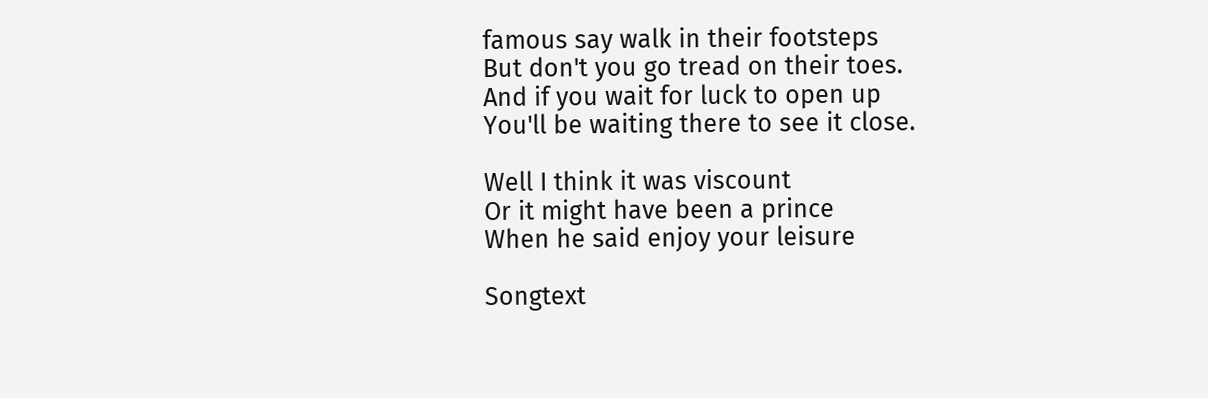famous say walk in their footsteps
But don't you go tread on their toes.
And if you wait for luck to open up
You'll be waiting there to see it close.

Well I think it was viscount
Or it might have been a prince
When he said enjoy your leisure

Songtext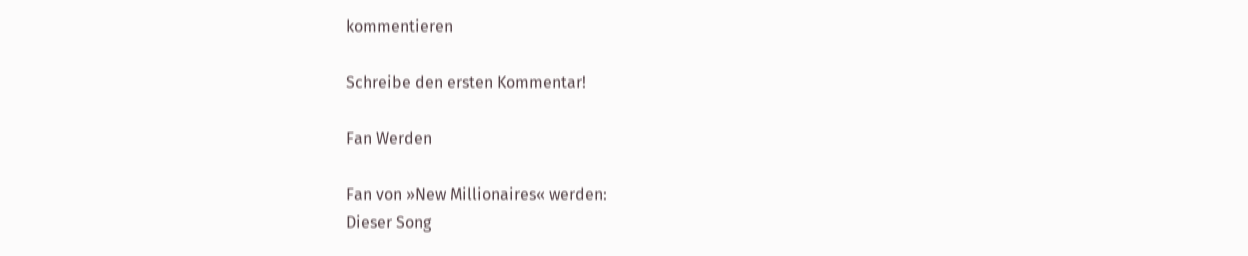kommentieren

Schreibe den ersten Kommentar!

Fan Werden

Fan von »New Millionaires« werden:
Dieser Song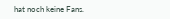hat noch keine Fans.